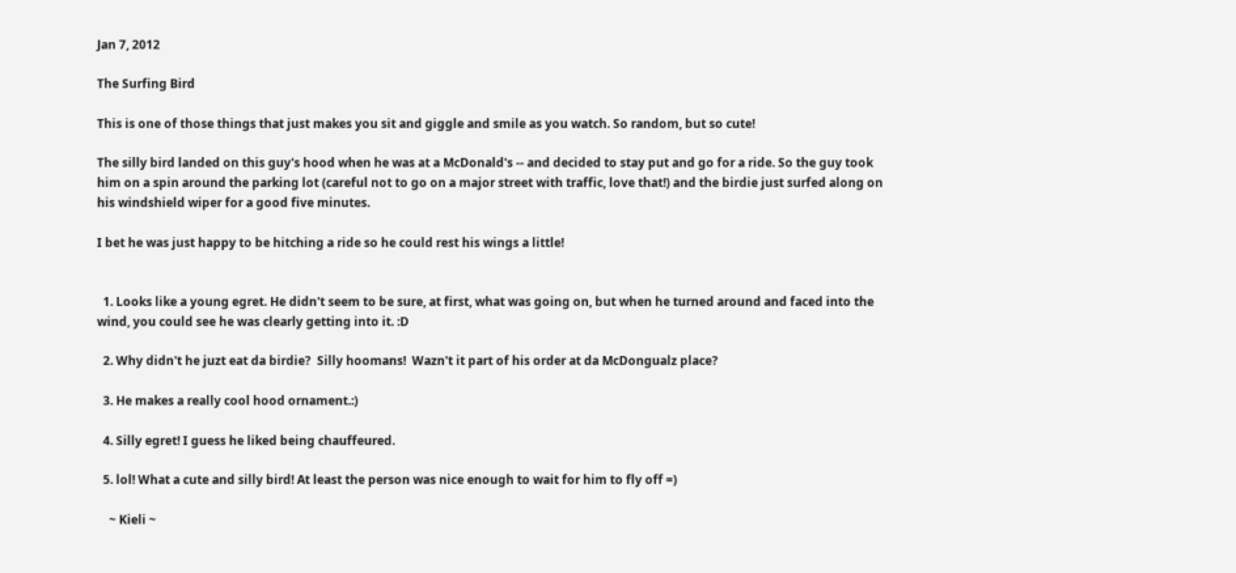Jan 7, 2012

The Surfing Bird

This is one of those things that just makes you sit and giggle and smile as you watch. So random, but so cute!

The silly bird landed on this guy's hood when he was at a McDonald's -- and decided to stay put and go for a ride. So the guy took him on a spin around the parking lot (careful not to go on a major street with traffic, love that!) and the birdie just surfed along on his windshield wiper for a good five minutes.

I bet he was just happy to be hitching a ride so he could rest his wings a little!


  1. Looks like a young egret. He didn't seem to be sure, at first, what was going on, but when he turned around and faced into the wind, you could see he was clearly getting into it. :D

  2. Why didn't he juzt eat da birdie?  Silly hoomans!  Wazn't it part of his order at da McDongualz place?

  3. He makes a really cool hood ornament.:)

  4. Silly egret! I guess he liked being chauffeured.

  5. lol! What a cute and silly bird! At least the person was nice enough to wait for him to fly off =)

    ~ Kieli ~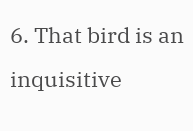6. That bird is an inquisitive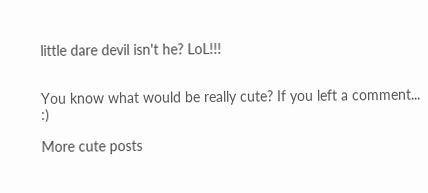little dare devil isn't he? LoL!!!


You know what would be really cute? If you left a comment... :)

More cute posts